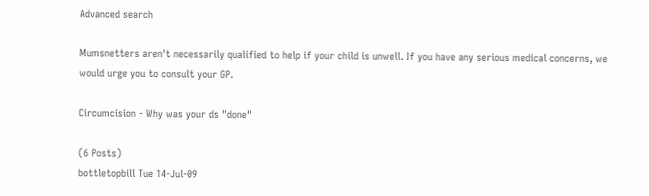Advanced search

Mumsnetters aren't necessarily qualified to help if your child is unwell. If you have any serious medical concerns, we would urge you to consult your GP.

Circumcision - Why was your ds "done"

(6 Posts)
bottletopbill Tue 14-Jul-09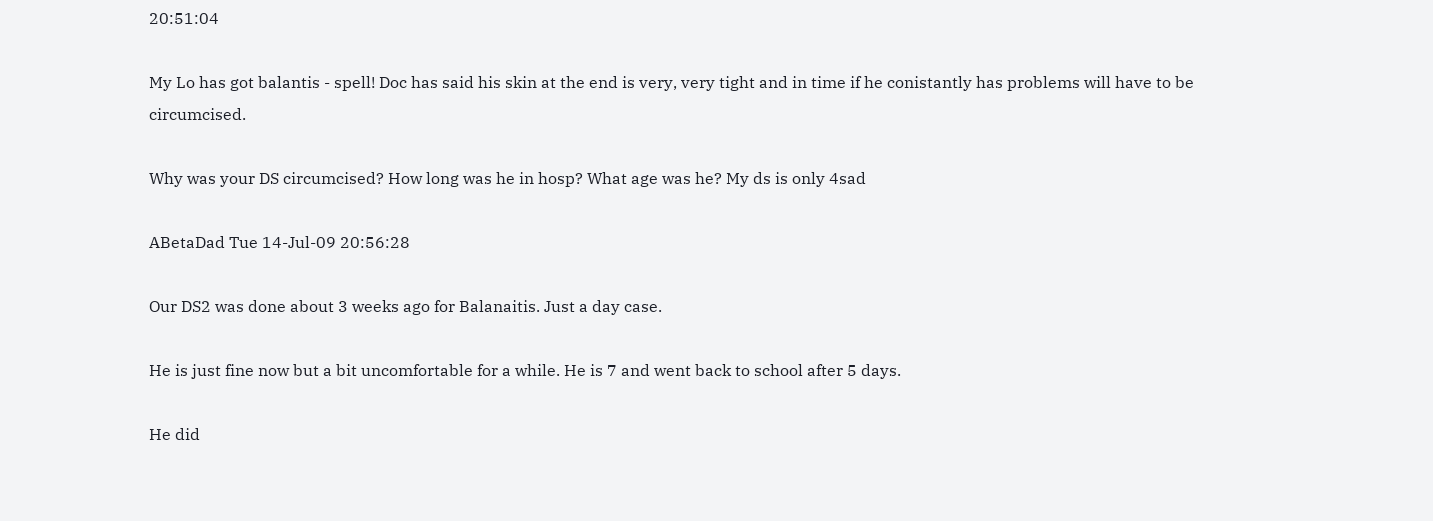20:51:04

My Lo has got balantis - spell! Doc has said his skin at the end is very, very tight and in time if he conistantly has problems will have to be circumcised.

Why was your DS circumcised? How long was he in hosp? What age was he? My ds is only 4sad

ABetaDad Tue 14-Jul-09 20:56:28

Our DS2 was done about 3 weeks ago for Balanaitis. Just a day case.

He is just fine now but a bit uncomfortable for a while. He is 7 and went back to school after 5 days.

He did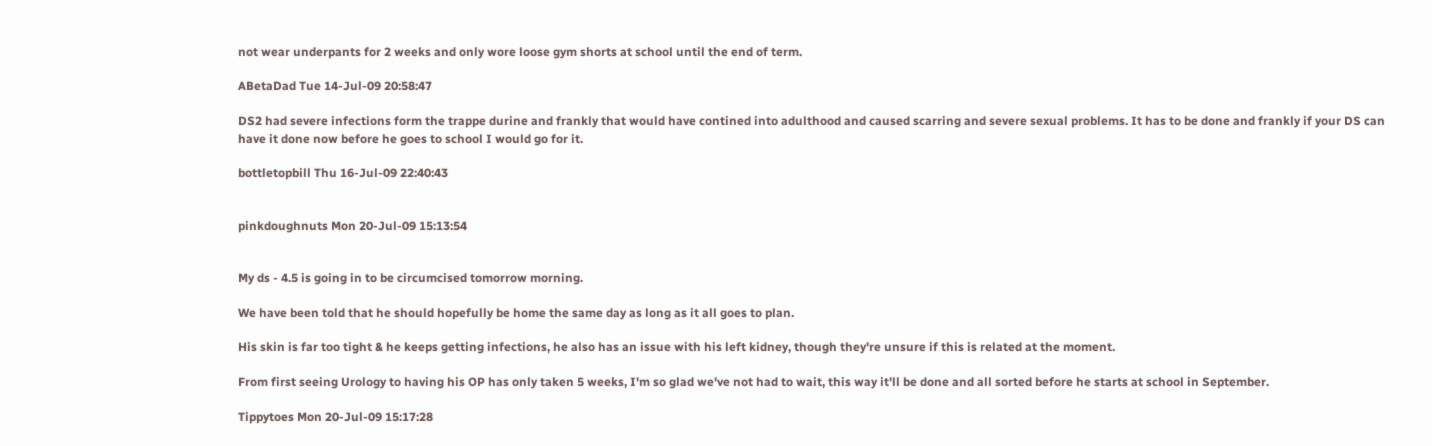not wear underpants for 2 weeks and only wore loose gym shorts at school until the end of term.

ABetaDad Tue 14-Jul-09 20:58:47

DS2 had severe infections form the trappe durine and frankly that would have contined into adulthood and caused scarring and severe sexual problems. It has to be done and frankly if your DS can have it done now before he goes to school I would go for it.

bottletopbill Thu 16-Jul-09 22:40:43


pinkdoughnuts Mon 20-Jul-09 15:13:54


My ds - 4.5 is going in to be circumcised tomorrow morning.

We have been told that he should hopefully be home the same day as long as it all goes to plan.

His skin is far too tight & he keeps getting infections, he also has an issue with his left kidney, though they're unsure if this is related at the moment.

From first seeing Urology to having his OP has only taken 5 weeks, I'm so glad we've not had to wait, this way it'll be done and all sorted before he starts at school in September.

Tippytoes Mon 20-Jul-09 15:17:28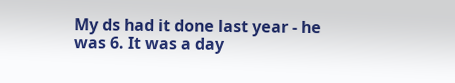My ds had it done last year - he was 6. It was a day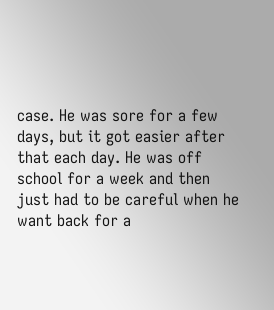case. He was sore for a few days, but it got easier after that each day. He was off school for a week and then just had to be careful when he want back for a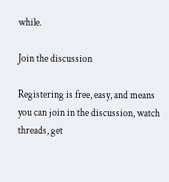while.

Join the discussion

Registering is free, easy, and means you can join in the discussion, watch threads, get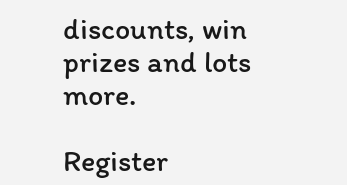discounts, win prizes and lots more.

Register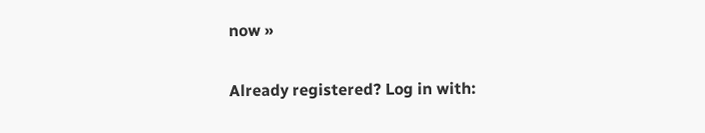now »

Already registered? Log in with: